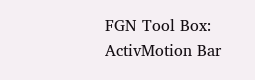FGN Tool Box: ActivMotion Bar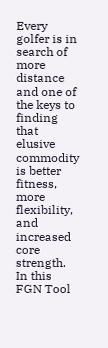Every golfer is in search of more distance and one of the keys to finding that elusive commodity is better fitness, more flexibility, and increased core strength. In this FGN Tool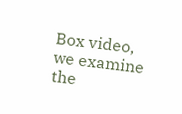Box video, we examine the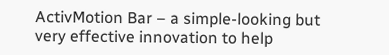ActivMotion Bar – a simple-looking but very effective innovation to help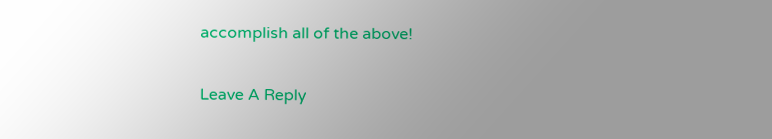accomplish all of the above!


Leave A Reply